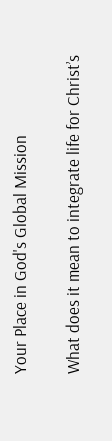Your Place in God's Global Mission

What does it mean to integrate life for Christ’s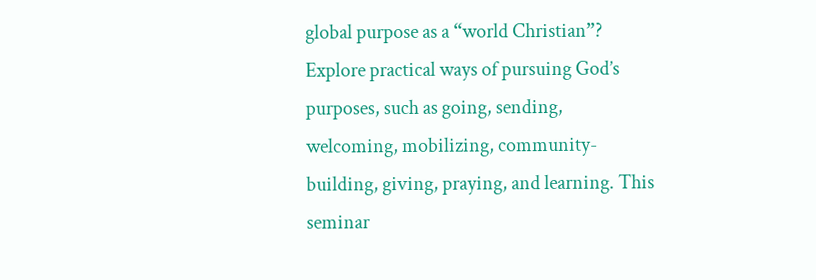global purpose as a “world Christian”? Explore practical ways of pursuing God’s purposes, such as going, sending, welcoming, mobilizing, community-building, giving, praying, and learning. This seminar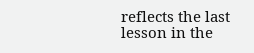reflects the last lesson in the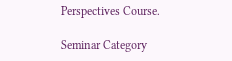Perspectives Course.

Seminar Category